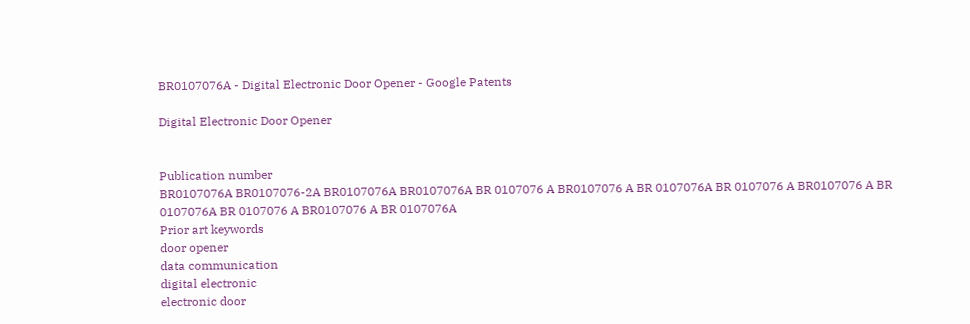BR0107076A - Digital Electronic Door Opener - Google Patents

Digital Electronic Door Opener


Publication number
BR0107076A BR0107076-2A BR0107076A BR0107076A BR 0107076 A BR0107076 A BR 0107076A BR 0107076 A BR0107076 A BR 0107076A BR 0107076 A BR0107076 A BR 0107076A
Prior art keywords
door opener
data communication
digital electronic
electronic door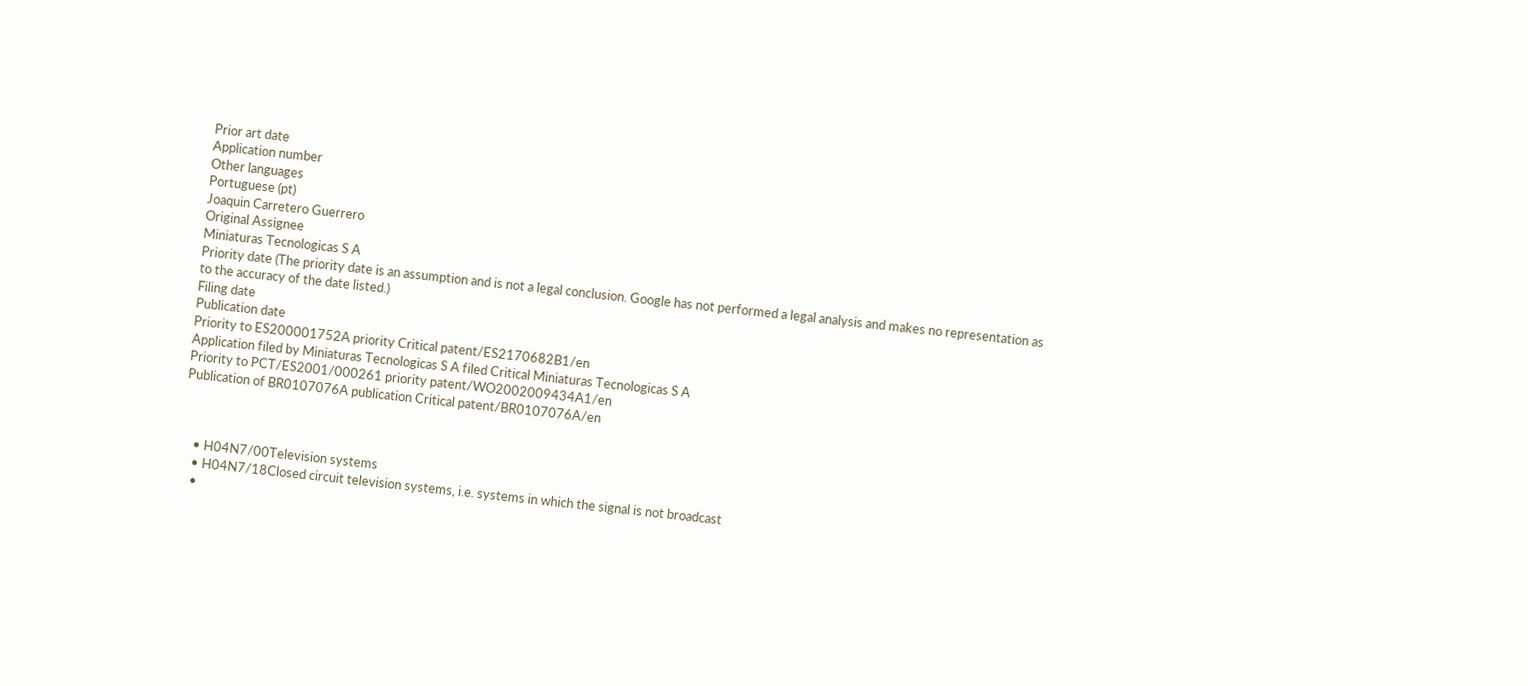Prior art date
Application number
Other languages
Portuguese (pt)
Joaquin Carretero Guerrero
Original Assignee
Miniaturas Tecnologicas S A
Priority date (The priority date is an assumption and is not a legal conclusion. Google has not performed a legal analysis and makes no representation as to the accuracy of the date listed.)
Filing date
Publication date
Priority to ES200001752A priority Critical patent/ES2170682B1/en
Application filed by Miniaturas Tecnologicas S A filed Critical Miniaturas Tecnologicas S A
Priority to PCT/ES2001/000261 priority patent/WO2002009434A1/en
Publication of BR0107076A publication Critical patent/BR0107076A/en



    • H04N7/00Television systems
    • H04N7/18Closed circuit television systems, i.e. systems in which the signal is not broadcast
    •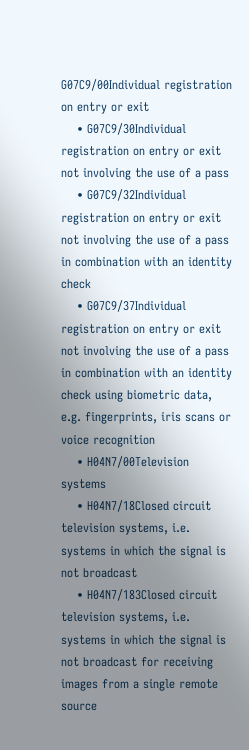G07C9/00Individual registration on entry or exit
    • G07C9/30Individual registration on entry or exit not involving the use of a pass
    • G07C9/32Individual registration on entry or exit not involving the use of a pass in combination with an identity check
    • G07C9/37Individual registration on entry or exit not involving the use of a pass in combination with an identity check using biometric data, e.g. fingerprints, iris scans or voice recognition
    • H04N7/00Television systems
    • H04N7/18Closed circuit television systems, i.e. systems in which the signal is not broadcast
    • H04N7/183Closed circuit television systems, i.e. systems in which the signal is not broadcast for receiving images from a single remote source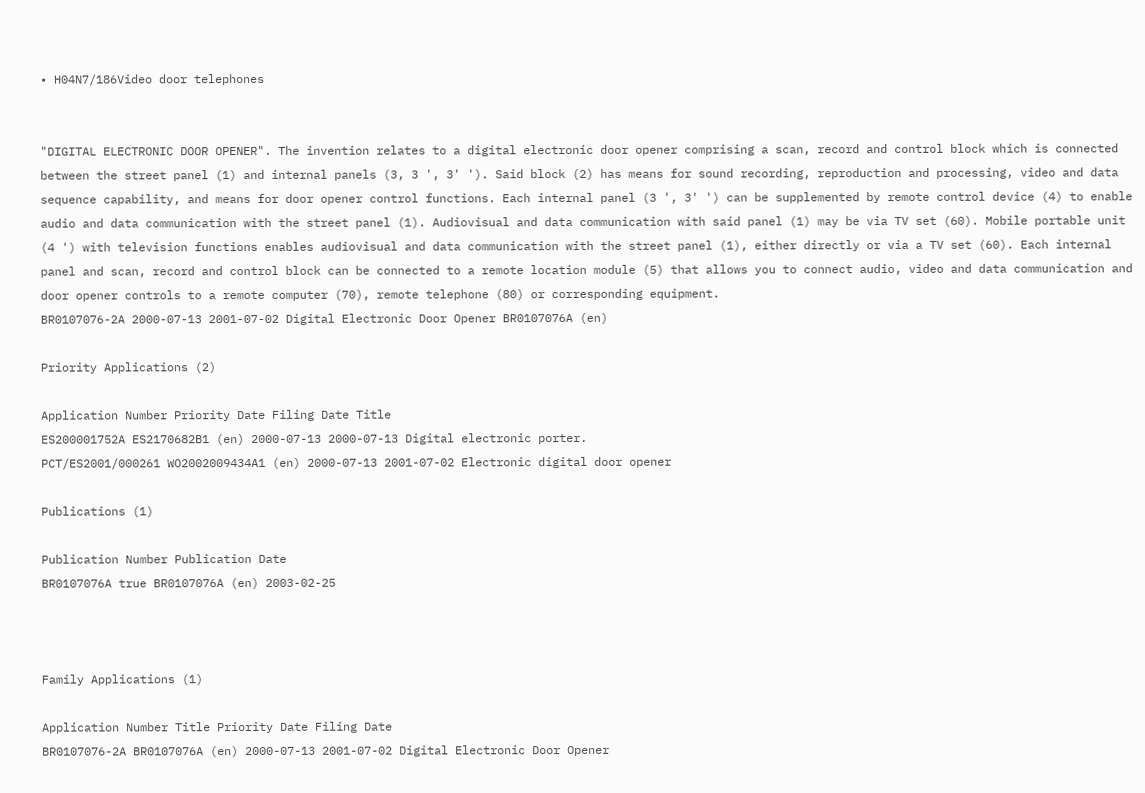• H04N7/186Video door telephones


"DIGITAL ELECTRONIC DOOR OPENER". The invention relates to a digital electronic door opener comprising a scan, record and control block which is connected between the street panel (1) and internal panels (3, 3 ', 3' '). Said block (2) has means for sound recording, reproduction and processing, video and data sequence capability, and means for door opener control functions. Each internal panel (3 ', 3' ') can be supplemented by remote control device (4) to enable audio and data communication with the street panel (1). Audiovisual and data communication with said panel (1) may be via TV set (60). Mobile portable unit (4 ') with television functions enables audiovisual and data communication with the street panel (1), either directly or via a TV set (60). Each internal panel and scan, record and control block can be connected to a remote location module (5) that allows you to connect audio, video and data communication and door opener controls to a remote computer (70), remote telephone (80) or corresponding equipment.
BR0107076-2A 2000-07-13 2001-07-02 Digital Electronic Door Opener BR0107076A (en)

Priority Applications (2)

Application Number Priority Date Filing Date Title
ES200001752A ES2170682B1 (en) 2000-07-13 2000-07-13 Digital electronic porter.
PCT/ES2001/000261 WO2002009434A1 (en) 2000-07-13 2001-07-02 Electronic digital door opener

Publications (1)

Publication Number Publication Date
BR0107076A true BR0107076A (en) 2003-02-25



Family Applications (1)

Application Number Title Priority Date Filing Date
BR0107076-2A BR0107076A (en) 2000-07-13 2001-07-02 Digital Electronic Door Opener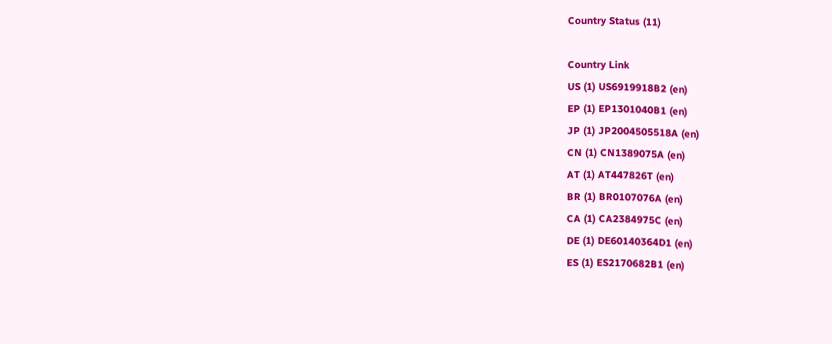Country Status (11)

Country Link
US (1) US6919918B2 (en)
EP (1) EP1301040B1 (en)
JP (1) JP2004505518A (en)
CN (1) CN1389075A (en)
AT (1) AT447826T (en)
BR (1) BR0107076A (en)
CA (1) CA2384975C (en)
DE (1) DE60140364D1 (en)
ES (1) ES2170682B1 (en)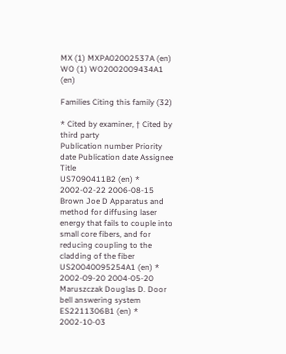MX (1) MXPA02002537A (en)
WO (1) WO2002009434A1 (en)

Families Citing this family (32)

* Cited by examiner, † Cited by third party
Publication number Priority date Publication date Assignee Title
US7090411B2 (en) * 2002-02-22 2006-08-15 Brown Joe D Apparatus and method for diffusing laser energy that fails to couple into small core fibers, and for reducing coupling to the cladding of the fiber
US20040095254A1 (en) * 2002-09-20 2004-05-20 Maruszczak Douglas D. Door bell answering system
ES2211306B1 (en) * 2002-10-03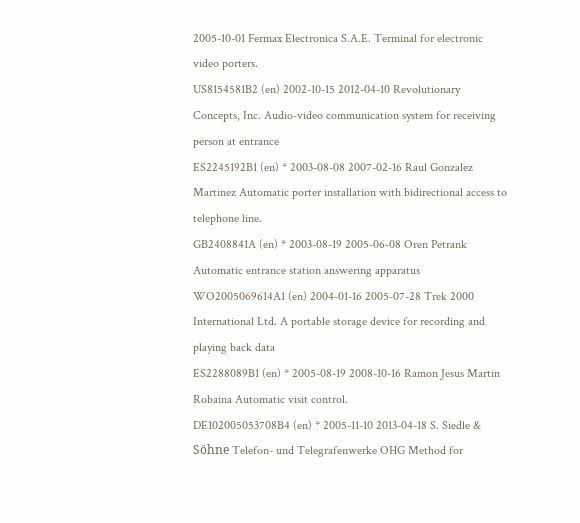2005-10-01 Fermax Electronica S.A.E. Terminal for electronic video porters.
US8154581B2 (en) 2002-10-15 2012-04-10 Revolutionary Concepts, Inc. Audio-video communication system for receiving person at entrance
ES2245192B1 (en) * 2003-08-08 2007-02-16 Raul Gonzalez Martinez Automatic porter installation with bidirectional access to telephone line.
GB2408841A (en) * 2003-08-19 2005-06-08 Oren Petrank Automatic entrance station answering apparatus
WO2005069614A1 (en) 2004-01-16 2005-07-28 Trek 2000 International Ltd. A portable storage device for recording and playing back data
ES2288089B1 (en) * 2005-08-19 2008-10-16 Ramon Jesus Martin Robaina Automatic visit control.
DE102005053708B4 (en) * 2005-11-10 2013-04-18 S. Siedle & Söhne Telefon- und Telegrafenwerke OHG Method for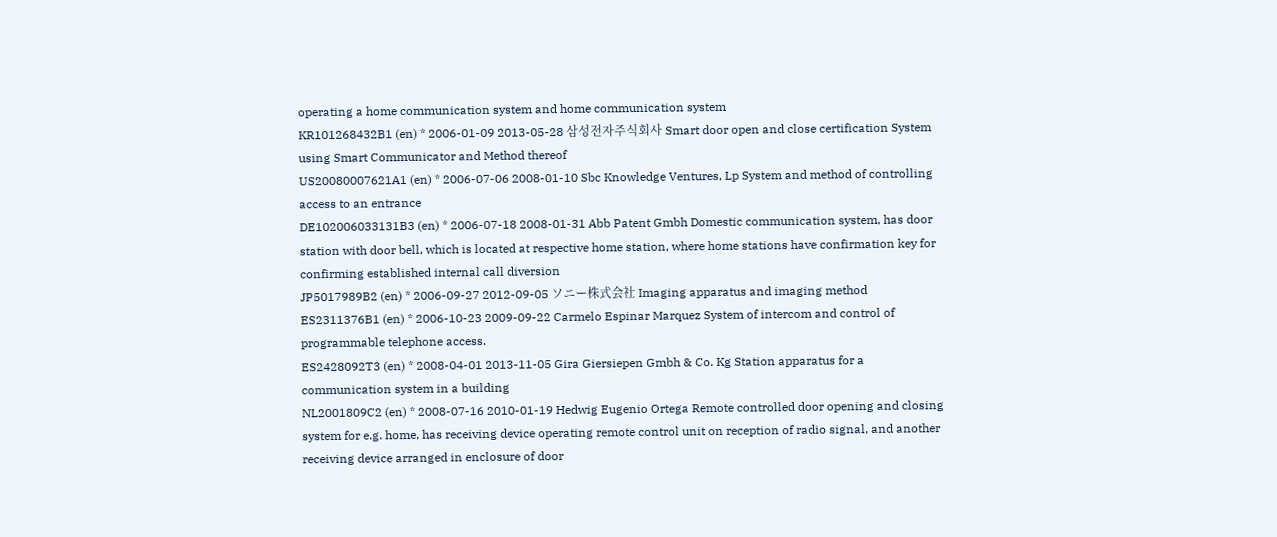operating a home communication system and home communication system
KR101268432B1 (en) * 2006-01-09 2013-05-28 삼성전자주식회사 Smart door open and close certification System using Smart Communicator and Method thereof
US20080007621A1 (en) * 2006-07-06 2008-01-10 Sbc Knowledge Ventures, Lp System and method of controlling access to an entrance
DE102006033131B3 (en) * 2006-07-18 2008-01-31 Abb Patent Gmbh Domestic communication system, has door station with door bell, which is located at respective home station, where home stations have confirmation key for confirming established internal call diversion
JP5017989B2 (en) * 2006-09-27 2012-09-05 ソニー株式会社 Imaging apparatus and imaging method
ES2311376B1 (en) * 2006-10-23 2009-09-22 Carmelo Espinar Marquez System of intercom and control of programmable telephone access.
ES2428092T3 (en) * 2008-04-01 2013-11-05 Gira Giersiepen Gmbh & Co. Kg Station apparatus for a communication system in a building
NL2001809C2 (en) * 2008-07-16 2010-01-19 Hedwig Eugenio Ortega Remote controlled door opening and closing system for e.g. home, has receiving device operating remote control unit on reception of radio signal, and another receiving device arranged in enclosure of door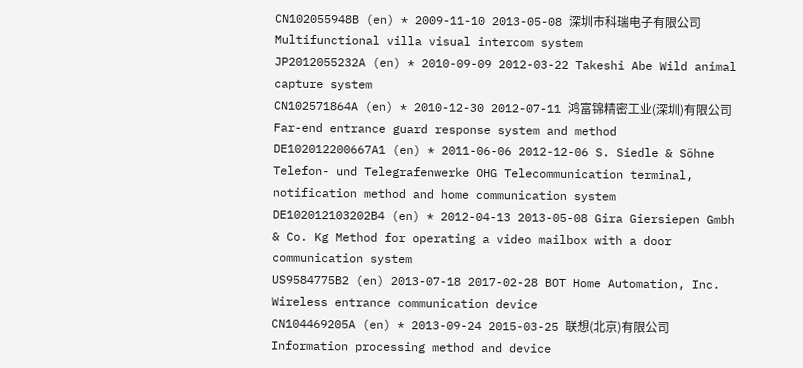CN102055948B (en) * 2009-11-10 2013-05-08 深圳市科瑞电子有限公司 Multifunctional villa visual intercom system
JP2012055232A (en) * 2010-09-09 2012-03-22 Takeshi Abe Wild animal capture system
CN102571864A (en) * 2010-12-30 2012-07-11 鸿富锦精密工业(深圳)有限公司 Far-end entrance guard response system and method
DE102012200667A1 (en) * 2011-06-06 2012-12-06 S. Siedle & Söhne Telefon- und Telegrafenwerke OHG Telecommunication terminal, notification method and home communication system
DE102012103202B4 (en) * 2012-04-13 2013-05-08 Gira Giersiepen Gmbh & Co. Kg Method for operating a video mailbox with a door communication system
US9584775B2 (en) 2013-07-18 2017-02-28 BOT Home Automation, Inc. Wireless entrance communication device
CN104469205A (en) * 2013-09-24 2015-03-25 联想(北京)有限公司 Information processing method and device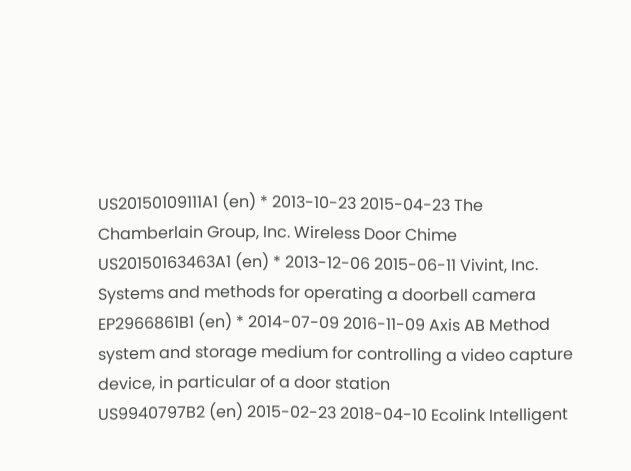US20150109111A1 (en) * 2013-10-23 2015-04-23 The Chamberlain Group, Inc. Wireless Door Chime
US20150163463A1 (en) * 2013-12-06 2015-06-11 Vivint, Inc. Systems and methods for operating a doorbell camera
EP2966861B1 (en) * 2014-07-09 2016-11-09 Axis AB Method system and storage medium for controlling a video capture device, in particular of a door station
US9940797B2 (en) 2015-02-23 2018-04-10 Ecolink Intelligent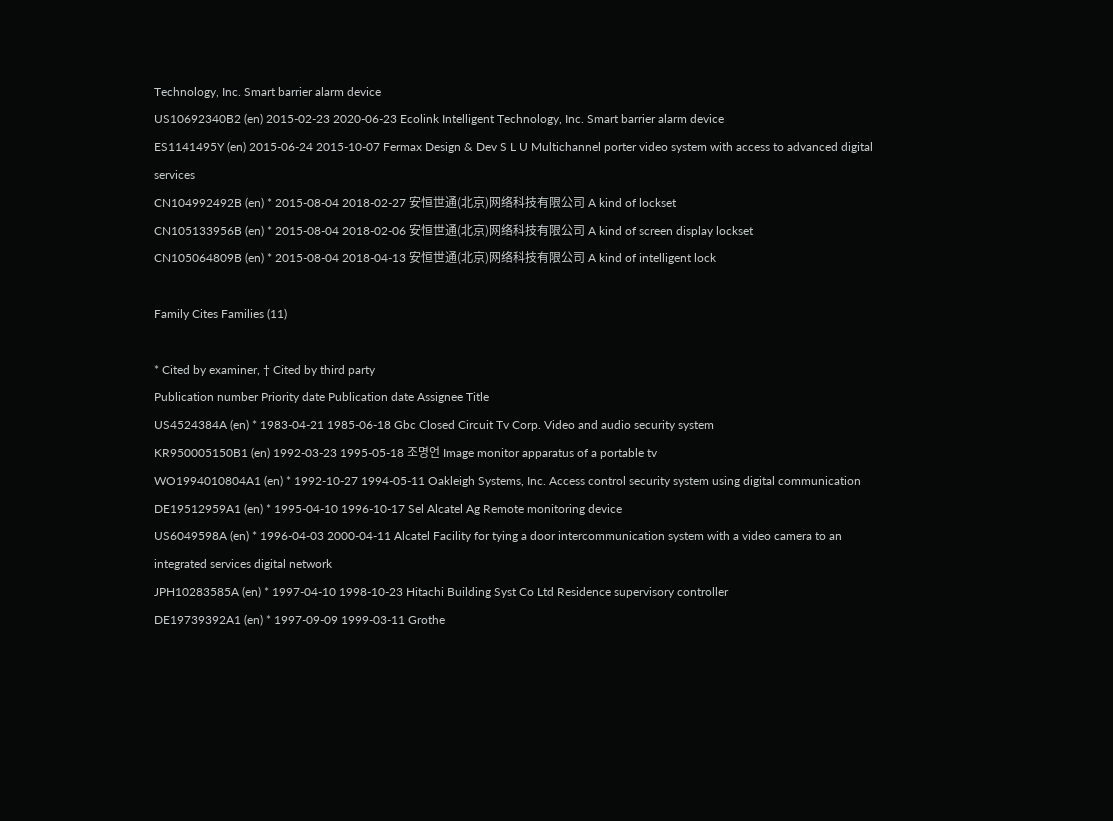Technology, Inc. Smart barrier alarm device
US10692340B2 (en) 2015-02-23 2020-06-23 Ecolink Intelligent Technology, Inc. Smart barrier alarm device
ES1141495Y (en) 2015-06-24 2015-10-07 Fermax Design & Dev S L U Multichannel porter video system with access to advanced digital services
CN104992492B (en) * 2015-08-04 2018-02-27 安恒世通(北京)网络科技有限公司 A kind of lockset
CN105133956B (en) * 2015-08-04 2018-02-06 安恒世通(北京)网络科技有限公司 A kind of screen display lockset
CN105064809B (en) * 2015-08-04 2018-04-13 安恒世通(北京)网络科技有限公司 A kind of intelligent lock

Family Cites Families (11)

* Cited by examiner, † Cited by third party
Publication number Priority date Publication date Assignee Title
US4524384A (en) * 1983-04-21 1985-06-18 Gbc Closed Circuit Tv Corp. Video and audio security system
KR950005150B1 (en) 1992-03-23 1995-05-18 조명언 Image monitor apparatus of a portable tv
WO1994010804A1 (en) * 1992-10-27 1994-05-11 Oakleigh Systems, Inc. Access control security system using digital communication
DE19512959A1 (en) * 1995-04-10 1996-10-17 Sel Alcatel Ag Remote monitoring device
US6049598A (en) * 1996-04-03 2000-04-11 Alcatel Facility for tying a door intercommunication system with a video camera to an integrated services digital network
JPH10283585A (en) * 1997-04-10 1998-10-23 Hitachi Building Syst Co Ltd Residence supervisory controller
DE19739392A1 (en) * 1997-09-09 1999-03-11 Grothe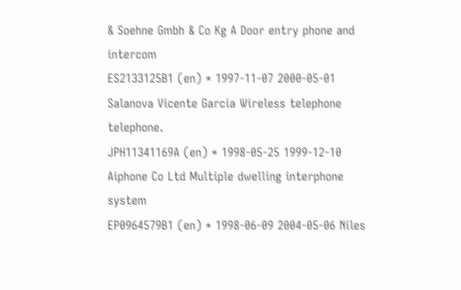& Soehne Gmbh & Co Kg A Door entry phone and intercom
ES2133125B1 (en) * 1997-11-07 2000-05-01 Salanova Vicente Garcia Wireless telephone telephone.
JPH11341169A (en) * 1998-05-25 1999-12-10 Aiphone Co Ltd Multiple dwelling interphone system
EP0964579B1 (en) * 1998-06-09 2004-05-06 Niles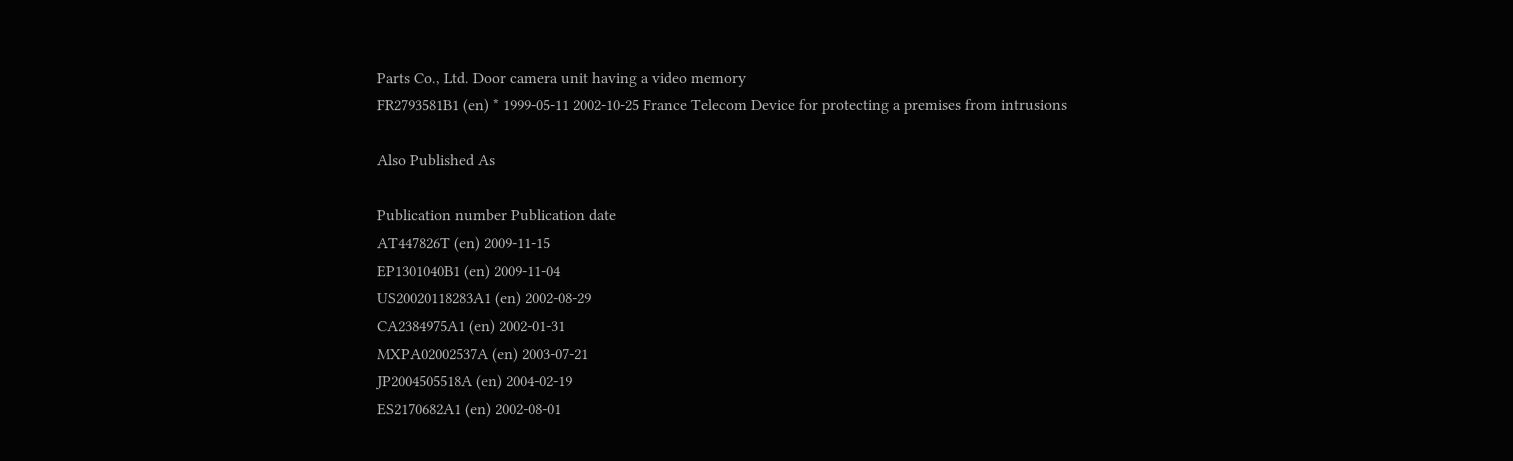Parts Co., Ltd. Door camera unit having a video memory
FR2793581B1 (en) * 1999-05-11 2002-10-25 France Telecom Device for protecting a premises from intrusions

Also Published As

Publication number Publication date
AT447826T (en) 2009-11-15
EP1301040B1 (en) 2009-11-04
US20020118283A1 (en) 2002-08-29
CA2384975A1 (en) 2002-01-31
MXPA02002537A (en) 2003-07-21
JP2004505518A (en) 2004-02-19
ES2170682A1 (en) 2002-08-01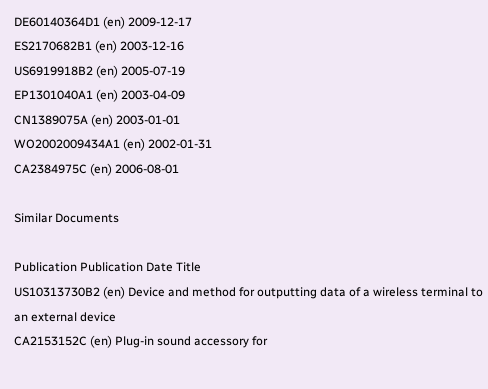DE60140364D1 (en) 2009-12-17
ES2170682B1 (en) 2003-12-16
US6919918B2 (en) 2005-07-19
EP1301040A1 (en) 2003-04-09
CN1389075A (en) 2003-01-01
WO2002009434A1 (en) 2002-01-31
CA2384975C (en) 2006-08-01

Similar Documents

Publication Publication Date Title
US10313730B2 (en) Device and method for outputting data of a wireless terminal to an external device
CA2153152C (en) Plug-in sound accessory for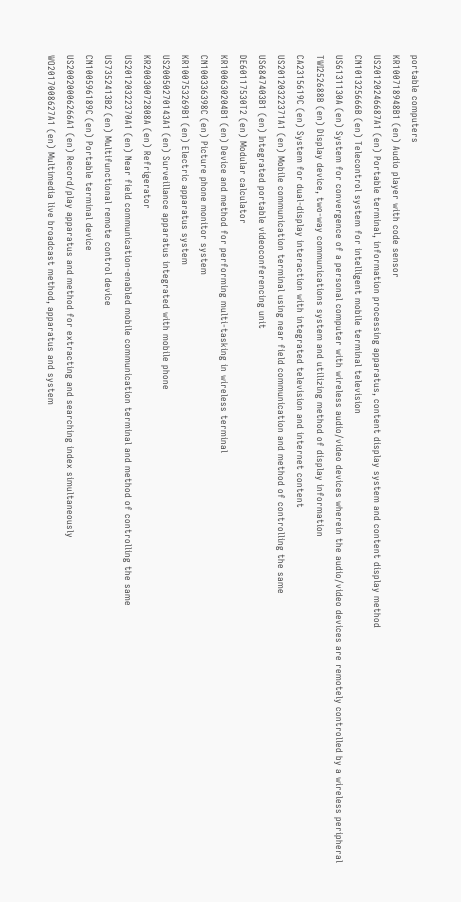portable computers
KR100718948B1 (en) Audio player with code sensor
US20120246687A1 (en) Portable terminal, information processing apparatus, content display system and content display method
CN101325666B (en) Telecontrol system for intelligent mobile terminal television
US6131130A (en) System for convergence of a personal computer with wireless audio/video devices wherein the audio/video devices are remotely controlled by a wireless peripheral
TWI252688B (en) Display device, two-way communications system and utilizing method of display information
CA2315619C (en) System for dual-display interaction with integrated television and internet content
US20120322371A1 (en) Mobile communication terminal using near field communication and method of controlling the same
US6847403B1 (en) Integrated portable videoconferencing unit
DE60117530T2 (en) Modular calculator
KR100630204B1 (en) Device and method for performing multi-tasking in wireless terminal
CN100336398C (en) Picture phone monitor system
KR100753269B1 (en) Electric apparatus system
US20050270143A1 (en) Surveillance apparatus integrated with mobile phone
KR20030072808A (en) Refrigerator
US20120322370A1 (en) Near field communication-enabled mobile communication terminal and method of controlling the same
US7352413B2 (en) Multifunctional remote control device
CN100596189C (en) Portable terminal device
US20020006266A1 (en) Record/play apparatus and method for extracting and searching index simultaneously
WO2017008627A1 (en) Multimedia live broadcast method, apparatus and system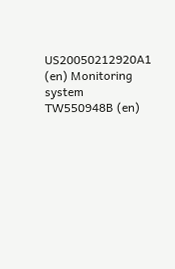US20050212920A1 (en) Monitoring system
TW550948B (en)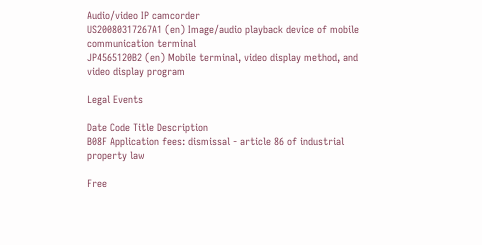Audio/video IP camcorder
US20080317267A1 (en) Image/audio playback device of mobile communication terminal
JP4565120B2 (en) Mobile terminal, video display method, and video display program

Legal Events

Date Code Title Description
B08F Application fees: dismissal - article 86 of industrial property law

Free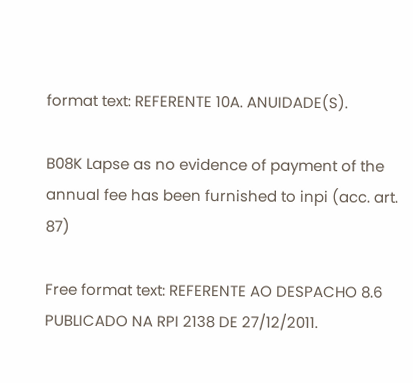format text: REFERENTE 10A. ANUIDADE(S).

B08K Lapse as no evidence of payment of the annual fee has been furnished to inpi (acc. art. 87)

Free format text: REFERENTE AO DESPACHO 8.6 PUBLICADO NA RPI 2138 DE 27/12/2011.